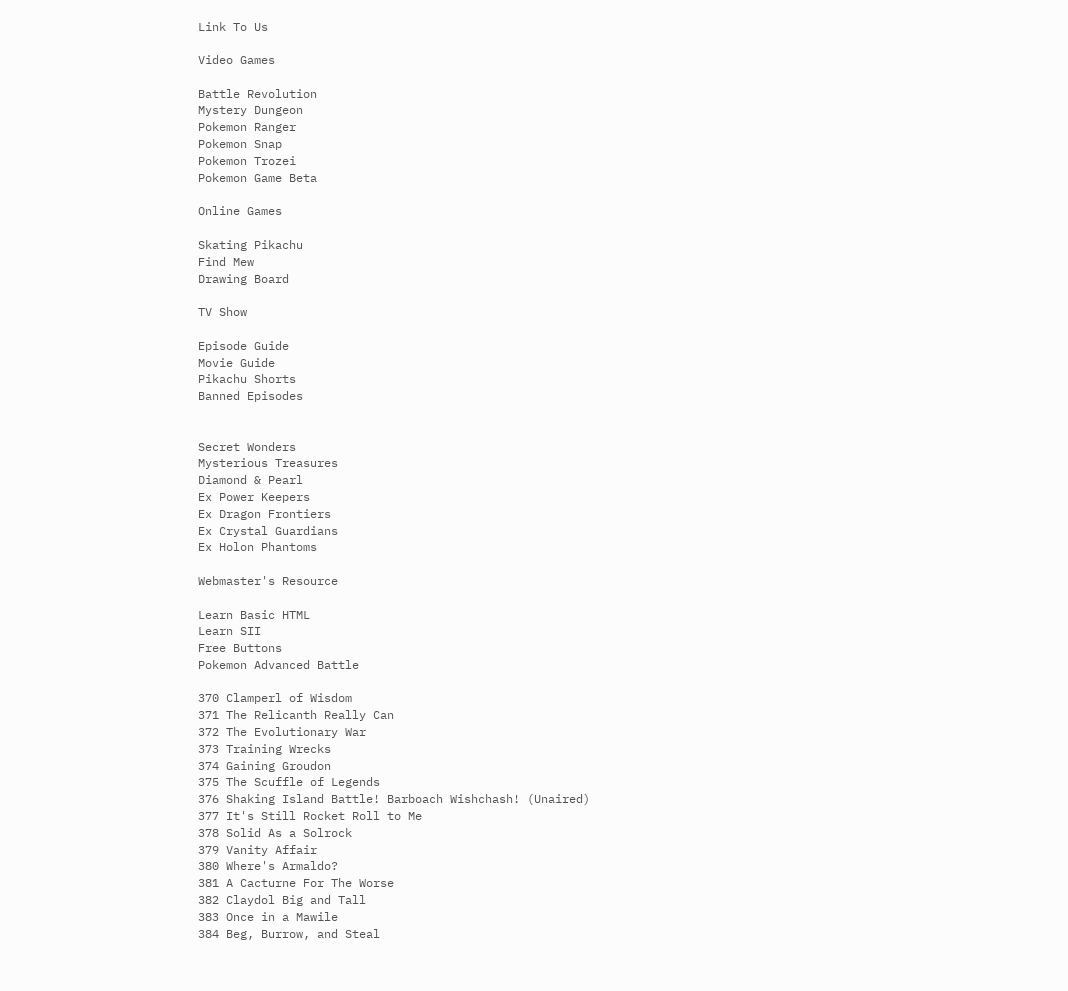Link To Us

Video Games

Battle Revolution
Mystery Dungeon
Pokemon Ranger
Pokemon Snap
Pokemon Trozei
Pokemon Game Beta

Online Games

Skating Pikachu
Find Mew
Drawing Board

TV Show

Episode Guide
Movie Guide
Pikachu Shorts
Banned Episodes


Secret Wonders
Mysterious Treasures
Diamond & Pearl
Ex Power Keepers
Ex Dragon Frontiers
Ex Crystal Guardians
Ex Holon Phantoms

Webmaster's Resource

Learn Basic HTML
Learn SII
Free Buttons
Pokemon Advanced Battle

370 Clamperl of Wisdom
371 The Relicanth Really Can
372 The Evolutionary War
373 Training Wrecks
374 Gaining Groudon
375 The Scuffle of Legends
376 Shaking Island Battle! Barboach Wishchash! (Unaired)
377 It's Still Rocket Roll to Me
378 Solid As a Solrock
379 Vanity Affair
380 Where's Armaldo?
381 A Cacturne For The Worse
382 Claydol Big and Tall
383 Once in a Mawile
384 Beg, Burrow, and Steal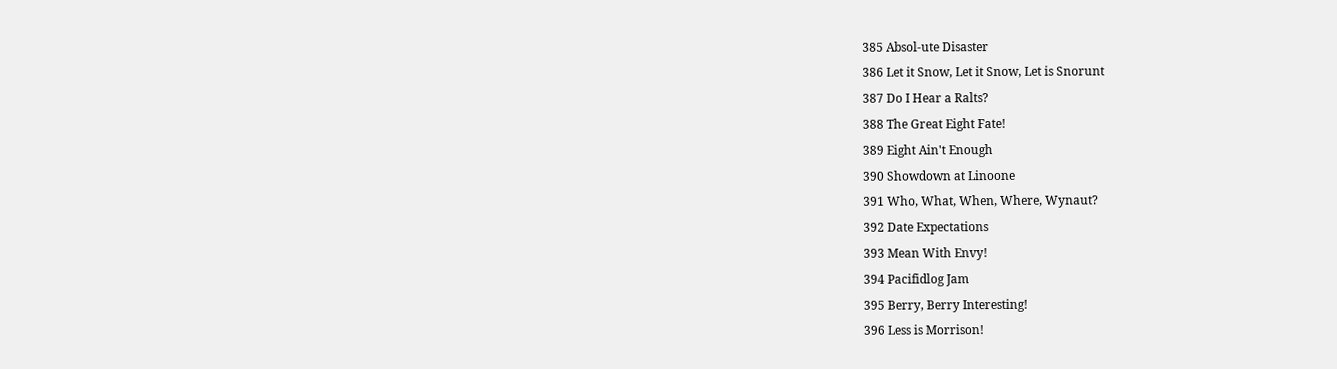385 Absol-ute Disaster
386 Let it Snow, Let it Snow, Let is Snorunt
387 Do I Hear a Ralts?
388 The Great Eight Fate!
389 Eight Ain't Enough
390 Showdown at Linoone
391 Who, What, When, Where, Wynaut?
392 Date Expectations
393 Mean With Envy!
394 Pacifidlog Jam
395 Berry, Berry Interesting!
396 Less is Morrison!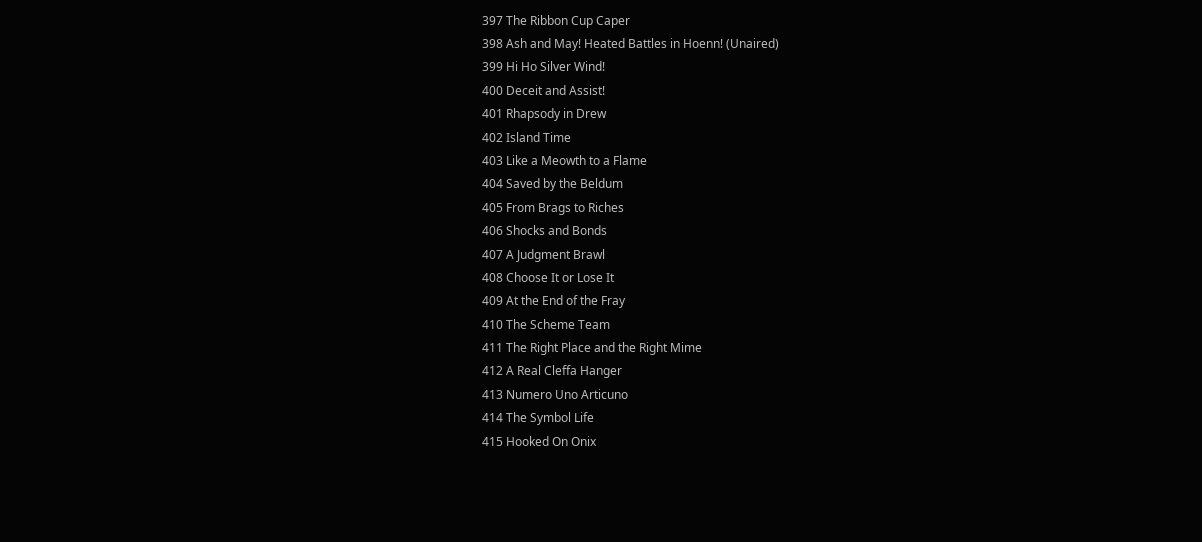397 The Ribbon Cup Caper
398 Ash and May! Heated Battles in Hoenn! (Unaired)
399 Hi Ho Silver Wind!
400 Deceit and Assist!
401 Rhapsody in Drew
402 Island Time
403 Like a Meowth to a Flame
404 Saved by the Beldum
405 From Brags to Riches
406 Shocks and Bonds
407 A Judgment Brawl
408 Choose It or Lose It
409 At the End of the Fray
410 The Scheme Team
411 The Right Place and the Right Mime
412 A Real Cleffa Hanger
413 Numero Uno Articuno
414 The Symbol Life
415 Hooked On Onix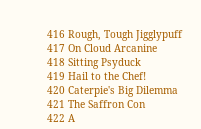416 Rough, Tough Jigglypuff
417 On Cloud Arcanine
418 Sitting Psyduck
419 Hail to the Chef!
420 Caterpie's Big Dilemma
421 The Saffron Con
422 A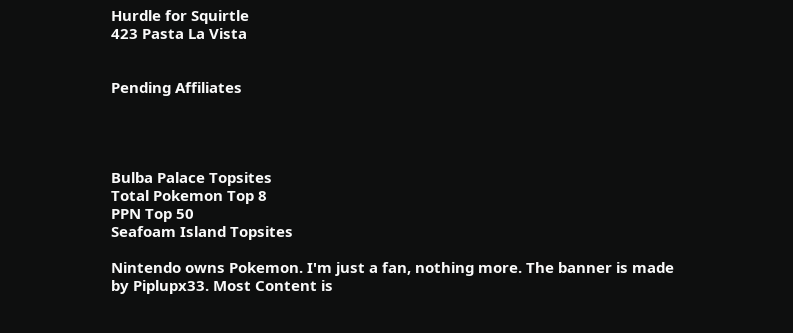Hurdle for Squirtle
423 Pasta La Vista


Pending Affiliates




Bulba Palace Topsites
Total Pokemon Top 8
PPN Top 50
Seafoam Island Topsites

Nintendo owns Pokemon. I'm just a fan, nothing more. The banner is made by Piplupx33. Most Content is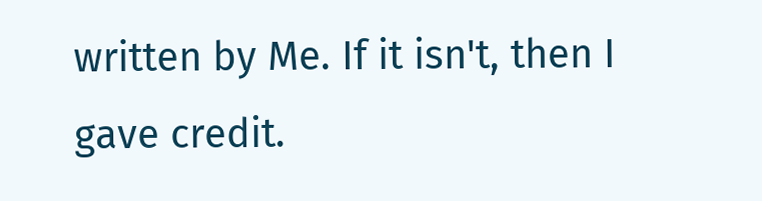written by Me. If it isn't, then I gave credit.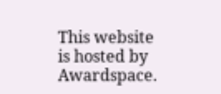This website is hosted by Awardspace.